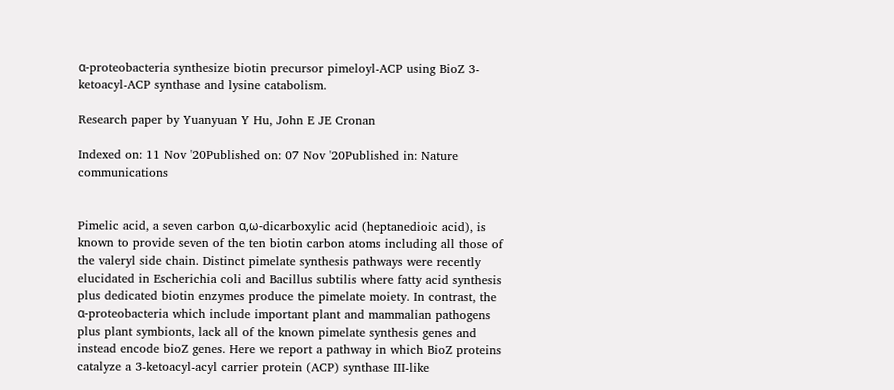α-proteobacteria synthesize biotin precursor pimeloyl-ACP using BioZ 3-ketoacyl-ACP synthase and lysine catabolism.

Research paper by Yuanyuan Y Hu, John E JE Cronan

Indexed on: 11 Nov '20Published on: 07 Nov '20Published in: Nature communications


Pimelic acid, a seven carbon α,ω-dicarboxylic acid (heptanedioic acid), is known to provide seven of the ten biotin carbon atoms including all those of the valeryl side chain. Distinct pimelate synthesis pathways were recently elucidated in Escherichia coli and Bacillus subtilis where fatty acid synthesis plus dedicated biotin enzymes produce the pimelate moiety. In contrast, the α-proteobacteria which include important plant and mammalian pathogens plus plant symbionts, lack all of the known pimelate synthesis genes and instead encode bioZ genes. Here we report a pathway in which BioZ proteins catalyze a 3-ketoacyl-acyl carrier protein (ACP) synthase III-like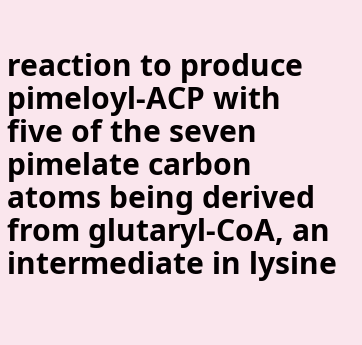reaction to produce pimeloyl-ACP with five of the seven pimelate carbon atoms being derived from glutaryl-CoA, an intermediate in lysine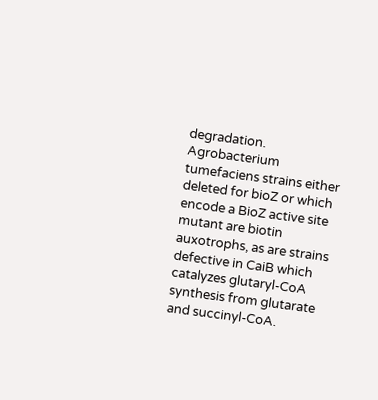degradation. Agrobacterium tumefaciens strains either deleted for bioZ or which encode a BioZ active site mutant are biotin auxotrophs, as are strains defective in CaiB which catalyzes glutaryl-CoA synthesis from glutarate and succinyl-CoA.